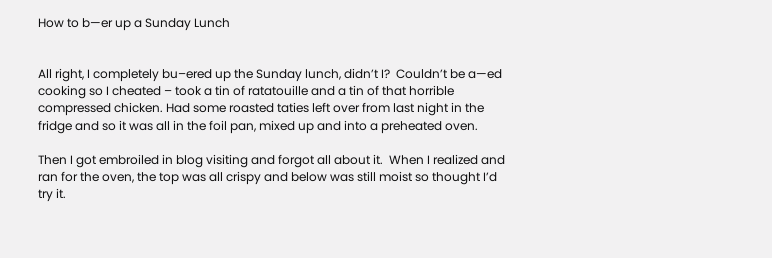How to b—er up a Sunday Lunch


All right, I completely bu–ered up the Sunday lunch, didn’t I?  Couldn’t be a—ed cooking so I cheated – took a tin of ratatouille and a tin of that horrible compressed chicken. Had some roasted taties left over from last night in the fridge and so it was all in the foil pan, mixed up and into a preheated oven.

Then I got embroiled in blog visiting and forgot all about it.  When I realized and ran for the oven, the top was all crispy and below was still moist so thought I’d try it.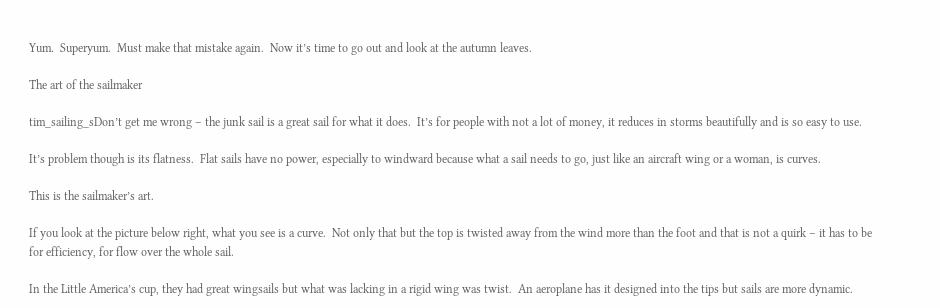Yum.  Superyum.  Must make that mistake again.  Now it’s time to go out and look at the autumn leaves.

The art of the sailmaker

tim_sailing_sDon’t get me wrong – the junk sail is a great sail for what it does.  It’s for people with not a lot of money, it reduces in storms beautifully and is so easy to use.

It’s problem though is its flatness.  Flat sails have no power, especially to windward because what a sail needs to go, just like an aircraft wing or a woman, is curves.

This is the sailmaker’s art.

If you look at the picture below right, what you see is a curve.  Not only that but the top is twisted away from the wind more than the foot and that is not a quirk – it has to be for efficiency, for flow over the whole sail.

In the Little America’s cup, they had great wingsails but what was lacking in a rigid wing was twist.  An aeroplane has it designed into the tips but sails are more dynamic.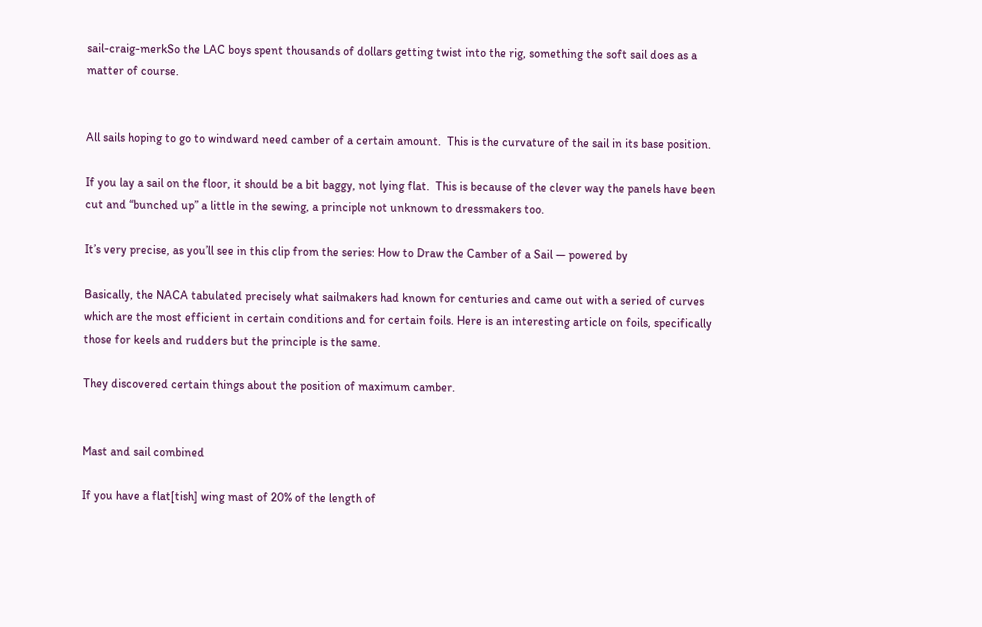sail-craig-merkSo the LAC boys spent thousands of dollars getting twist into the rig, something the soft sail does as a matter of course.


All sails hoping to go to windward need camber of a certain amount.  This is the curvature of the sail in its base position.

If you lay a sail on the floor, it should be a bit baggy, not lying flat.  This is because of the clever way the panels have been cut and “bunched up” a little in the sewing, a principle not unknown to dressmakers too.

It’s very precise, as you’ll see in this clip from the series: How to Draw the Camber of a Sail — powered by

Basically, the NACA tabulated precisely what sailmakers had known for centuries and came out with a seried of curves which are the most efficient in certain conditions and for certain foils. Here is an interesting article on foils, specifically those for keels and rudders but the principle is the same.

They discovered certain things about the position of maximum camber.


Mast and sail combined

If you have a flat[tish] wing mast of 20% of the length of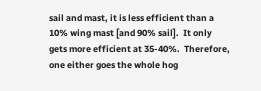sail and mast, it is less efficient than a 10% wing mast [and 90% sail].  It only gets more efficient at 35-40%.  Therefore, one either goes the whole hog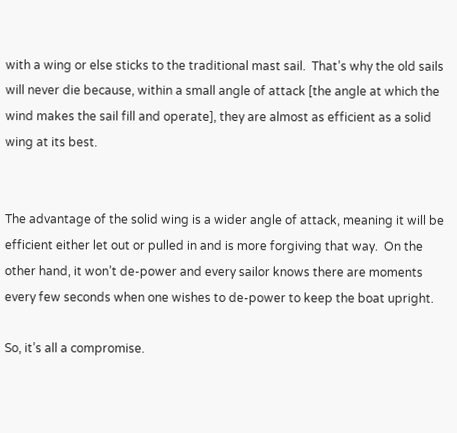with a wing or else sticks to the traditional mast sail.  That’s why the old sails will never die because, within a small angle of attack [the angle at which the wind makes the sail fill and operate], they are almost as efficient as a solid wing at its best.


The advantage of the solid wing is a wider angle of attack, meaning it will be efficient either let out or pulled in and is more forgiving that way.  On the other hand, it won’t de-power and every sailor knows there are moments every few seconds when one wishes to de-power to keep the boat upright.

So, it’s all a compromise.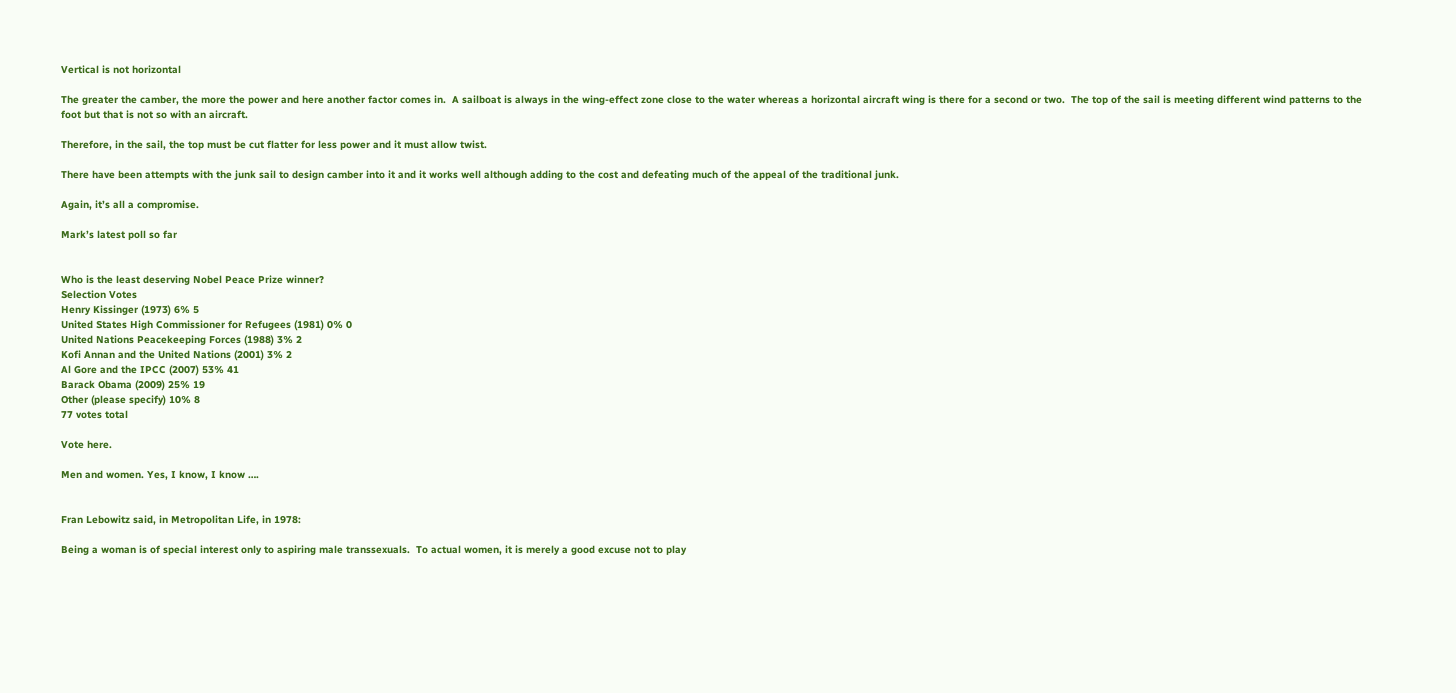Vertical is not horizontal

The greater the camber, the more the power and here another factor comes in.  A sailboat is always in the wing-effect zone close to the water whereas a horizontal aircraft wing is there for a second or two.  The top of the sail is meeting different wind patterns to the foot but that is not so with an aircraft.

Therefore, in the sail, the top must be cut flatter for less power and it must allow twist.

There have been attempts with the junk sail to design camber into it and it works well although adding to the cost and defeating much of the appeal of the traditional junk.

Again, it’s all a compromise.

Mark’s latest poll so far


Who is the least deserving Nobel Peace Prize winner?
Selection Votes
Henry Kissinger (1973) 6% 5
United States High Commissioner for Refugees (1981) 0% 0
United Nations Peacekeeping Forces (1988) 3% 2
Kofi Annan and the United Nations (2001) 3% 2
Al Gore and the IPCC (2007) 53% 41
Barack Obama (2009) 25% 19
Other (please specify) 10% 8
77 votes total

Vote here.

Men and women. Yes, I know, I know ….


Fran Lebowitz said, in Metropolitan Life, in 1978:

Being a woman is of special interest only to aspiring male transsexuals.  To actual women, it is merely a good excuse not to play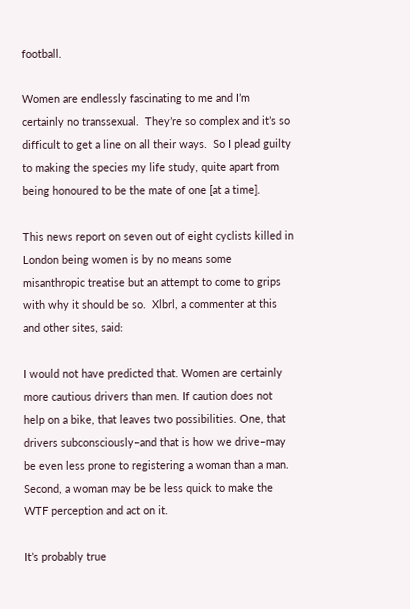football.

Women are endlessly fascinating to me and I’m certainly no transsexual.  They’re so complex and it’s so difficult to get a line on all their ways.  So I plead guilty to making the species my life study, quite apart from being honoured to be the mate of one [at a time].

This news report on seven out of eight cyclists killed in London being women is by no means some misanthropic treatise but an attempt to come to grips with why it should be so.  Xlbrl, a commenter at this and other sites, said:

I would not have predicted that. Women are certainly more cautious drivers than men. If caution does not help on a bike, that leaves two possibilities. One, that drivers subconsciously–and that is how we drive–may be even less prone to registering a woman than a man. Second, a woman may be be less quick to make the WTF perception and act on it.

It’s probably true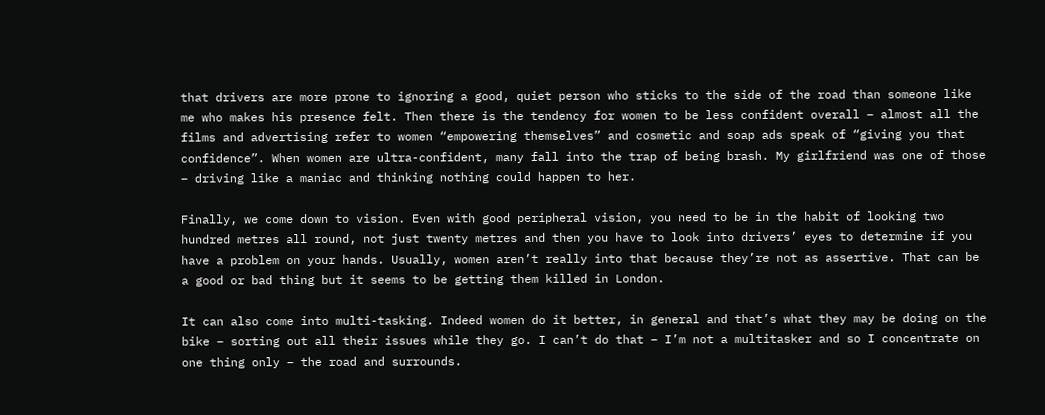that drivers are more prone to ignoring a good, quiet person who sticks to the side of the road than someone like me who makes his presence felt. Then there is the tendency for women to be less confident overall – almost all the films and advertising refer to women “empowering themselves” and cosmetic and soap ads speak of “giving you that confidence”. When women are ultra-confident, many fall into the trap of being brash. My girlfriend was one of those – driving like a maniac and thinking nothing could happen to her.

Finally, we come down to vision. Even with good peripheral vision, you need to be in the habit of looking two hundred metres all round, not just twenty metres and then you have to look into drivers’ eyes to determine if you have a problem on your hands. Usually, women aren’t really into that because they’re not as assertive. That can be a good or bad thing but it seems to be getting them killed in London.

It can also come into multi-tasking. Indeed women do it better, in general and that’s what they may be doing on the bike – sorting out all their issues while they go. I can’t do that – I’m not a multitasker and so I concentrate on one thing only – the road and surrounds.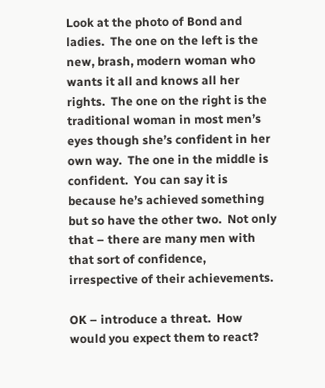Look at the photo of Bond and ladies.  The one on the left is the new, brash, modern woman who wants it all and knows all her rights.  The one on the right is the traditional woman in most men’s eyes though she’s confident in her own way.  The one in the middle is confident.  You can say it is because he’s achieved something but so have the other two.  Not only that – there are many men with that sort of confidence, irrespective of their achievements.

OK – introduce a threat.  How would you expect them to react?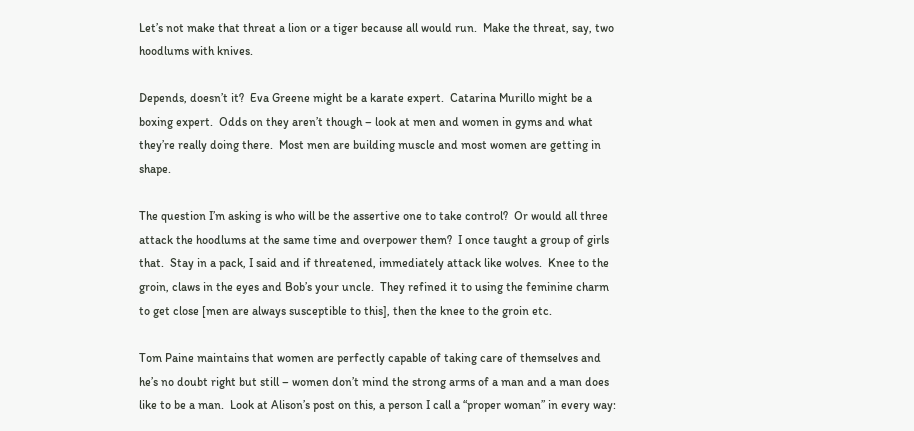Let’s not make that threat a lion or a tiger because all would run.  Make the threat, say, two hoodlums with knives.

Depends, doesn’t it?  Eva Greene might be a karate expert.  Catarina Murillo might be a boxing expert.  Odds on they aren’t though – look at men and women in gyms and what they’re really doing there.  Most men are building muscle and most women are getting in shape.

The question I’m asking is who will be the assertive one to take control?  Or would all three attack the hoodlums at the same time and overpower them?  I once taught a group of girls that.  Stay in a pack, I said and if threatened, immediately attack like wolves.  Knee to the groin, claws in the eyes and Bob’s your uncle.  They refined it to using the feminine charm to get close [men are always susceptible to this], then the knee to the groin etc.

Tom Paine maintains that women are perfectly capable of taking care of themselves and he’s no doubt right but still – women don’t mind the strong arms of a man and a man does like to be a man.  Look at Alison’s post on this, a person I call a “proper woman” in every way: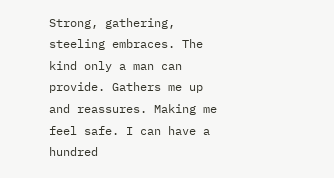Strong, gathering, steeling embraces. The kind only a man can provide. Gathers me up and reassures. Making me feel safe. I can have a hundred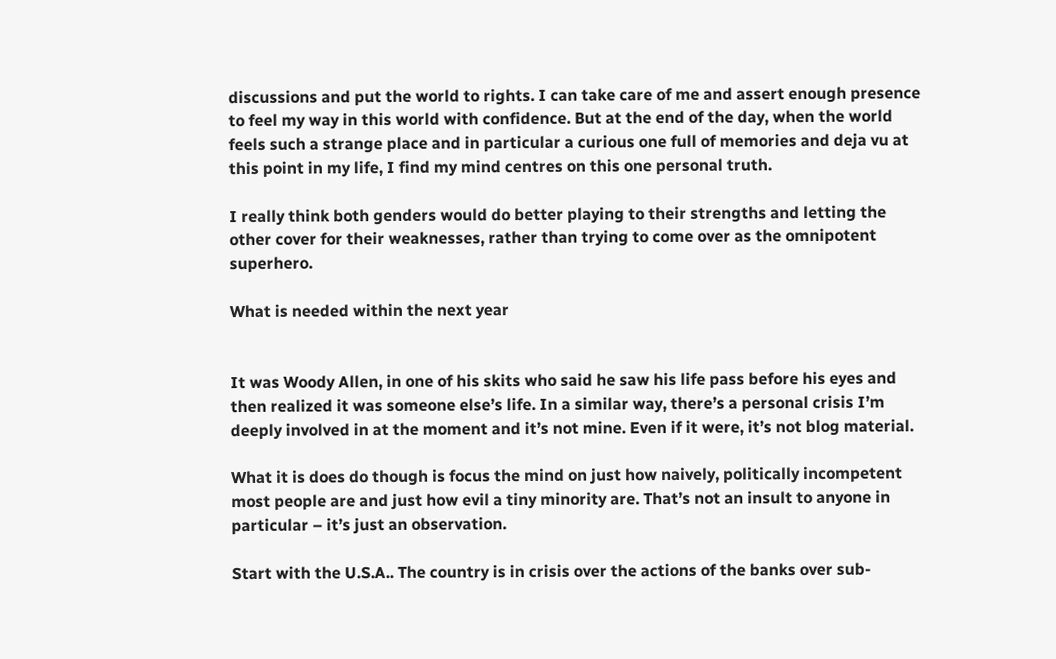discussions and put the world to rights. I can take care of me and assert enough presence to feel my way in this world with confidence. But at the end of the day, when the world feels such a strange place and in particular a curious one full of memories and deja vu at this point in my life, I find my mind centres on this one personal truth.

I really think both genders would do better playing to their strengths and letting the other cover for their weaknesses, rather than trying to come over as the omnipotent superhero.

What is needed within the next year


It was Woody Allen, in one of his skits who said he saw his life pass before his eyes and then realized it was someone else’s life. In a similar way, there’s a personal crisis I’m deeply involved in at the moment and it’s not mine. Even if it were, it’s not blog material.

What it is does do though is focus the mind on just how naively, politically incompetent most people are and just how evil a tiny minority are. That’s not an insult to anyone in particular – it’s just an observation.

Start with the U.S.A.. The country is in crisis over the actions of the banks over sub-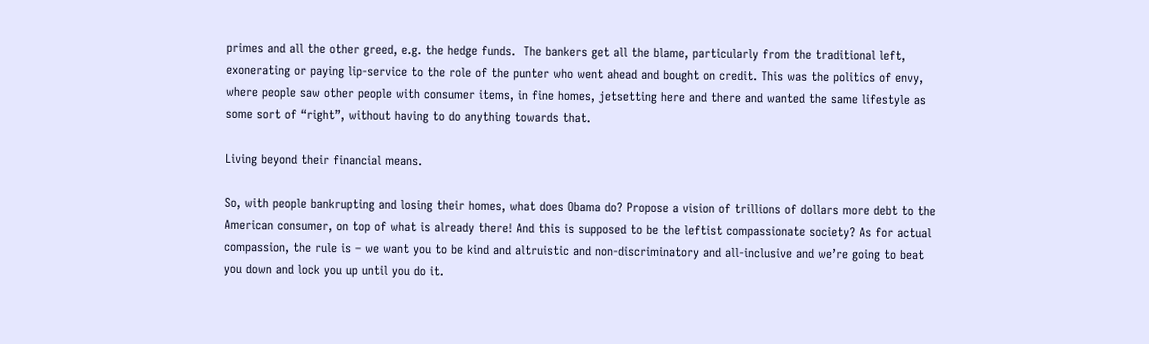primes and all the other greed, e.g. the hedge funds.  The bankers get all the blame, particularly from the traditional left, exonerating or paying lip-service to the role of the punter who went ahead and bought on credit. This was the politics of envy, where people saw other people with consumer items, in fine homes, jetsetting here and there and wanted the same lifestyle as some sort of “right”, without having to do anything towards that.

Living beyond their financial means.

So, with people bankrupting and losing their homes, what does Obama do? Propose a vision of trillions of dollars more debt to the American consumer, on top of what is already there! And this is supposed to be the leftist compassionate society? As for actual compassion, the rule is – we want you to be kind and altruistic and non-discriminatory and all-inclusive and we’re going to beat you down and lock you up until you do it.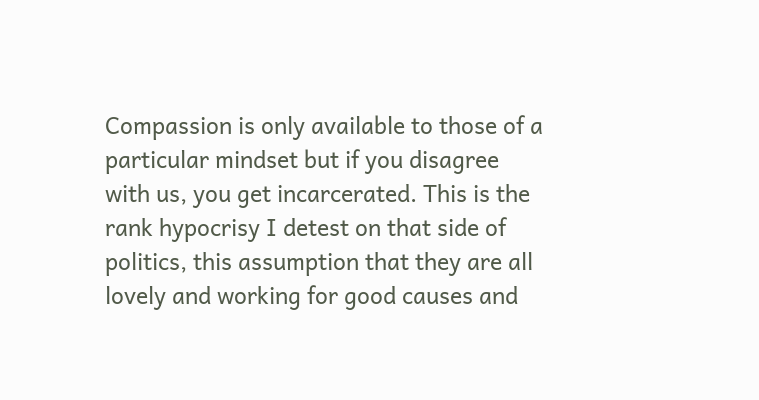Compassion is only available to those of a particular mindset but if you disagree with us, you get incarcerated. This is the rank hypocrisy I detest on that side of politics, this assumption that they are all lovely and working for good causes and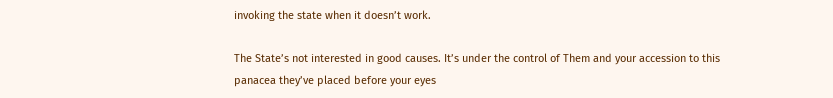invoking the state when it doesn’t work.

The State’s not interested in good causes. It’s under the control of Them and your accession to this panacea they’ve placed before your eyes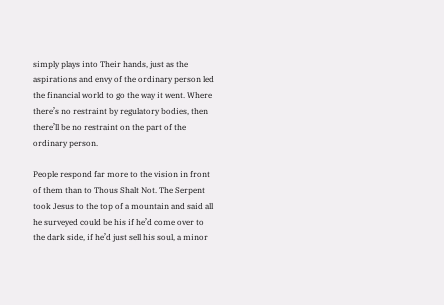simply plays into Their hands, just as the aspirations and envy of the ordinary person led the financial world to go the way it went. Where there’s no restraint by regulatory bodies, then there’ll be no restraint on the part of the ordinary person.

People respond far more to the vision in front of them than to Thous Shalt Not. The Serpent took Jesus to the top of a mountain and said all he surveyed could be his if he’d come over to the dark side, if he’d just sell his soul, a minor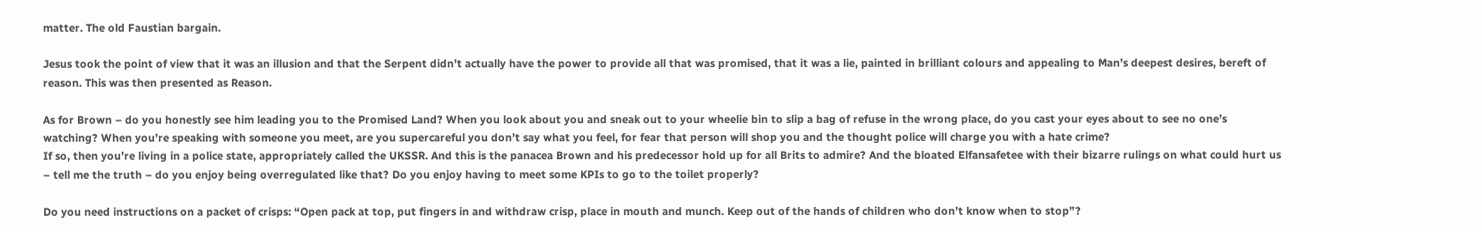matter. The old Faustian bargain.

Jesus took the point of view that it was an illusion and that the Serpent didn’t actually have the power to provide all that was promised, that it was a lie, painted in brilliant colours and appealing to Man’s deepest desires, bereft of reason. This was then presented as Reason.

As for Brown – do you honestly see him leading you to the Promised Land? When you look about you and sneak out to your wheelie bin to slip a bag of refuse in the wrong place, do you cast your eyes about to see no one’s watching? When you’re speaking with someone you meet, are you supercareful you don’t say what you feel, for fear that person will shop you and the thought police will charge you with a hate crime?
If so, then you’re living in a police state, appropriately called the UKSSR. And this is the panacea Brown and his predecessor hold up for all Brits to admire? And the bloated Elfansafetee with their bizarre rulings on what could hurt us – tell me the truth – do you enjoy being overregulated like that? Do you enjoy having to meet some KPIs to go to the toilet properly?

Do you need instructions on a packet of crisps: “Open pack at top, put fingers in and withdraw crisp, place in mouth and munch. Keep out of the hands of children who don’t know when to stop”?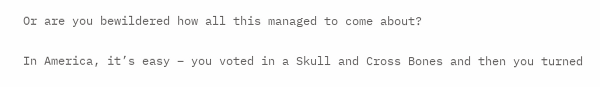Or are you bewildered how all this managed to come about?

In America, it’s easy – you voted in a Skull and Cross Bones and then you turned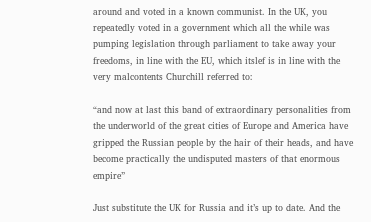around and voted in a known communist. In the UK, you repeatedly voted in a government which all the while was pumping legislation through parliament to take away your freedoms, in line with the EU, which itslef is in line with the very malcontents Churchill referred to:

“and now at last this band of extraordinary personalities from the underworld of the great cities of Europe and America have gripped the Russian people by the hair of their heads, and have become practically the undisputed masters of that enormous empire”

Just substitute the UK for Russia and it’s up to date. And the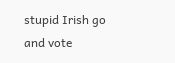stupid Irish go and vote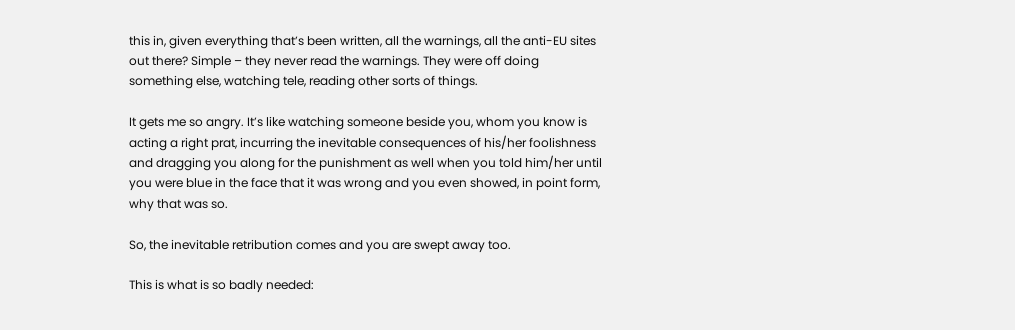this in, given everything that’s been written, all the warnings, all the anti-EU sites out there? Simple – they never read the warnings. They were off doing something else, watching tele, reading other sorts of things.

It gets me so angry. It’s like watching someone beside you, whom you know is acting a right prat, incurring the inevitable consequences of his/her foolishness and dragging you along for the punishment as well when you told him/her until you were blue in the face that it was wrong and you even showed, in point form, why that was so.

So, the inevitable retribution comes and you are swept away too.

This is what is so badly needed: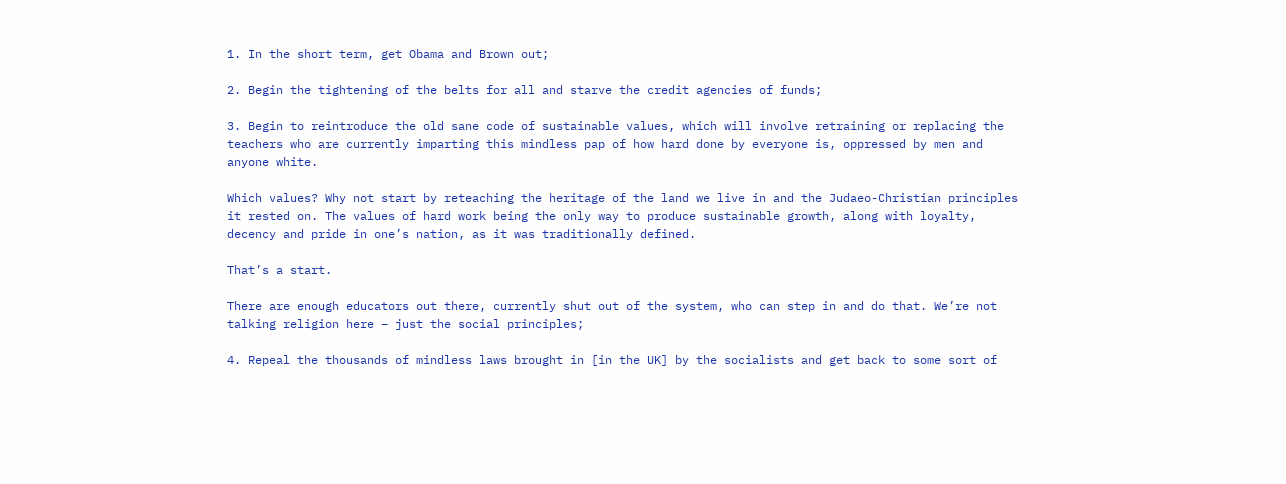1. In the short term, get Obama and Brown out;

2. Begin the tightening of the belts for all and starve the credit agencies of funds;

3. Begin to reintroduce the old sane code of sustainable values, which will involve retraining or replacing the teachers who are currently imparting this mindless pap of how hard done by everyone is, oppressed by men and anyone white.

Which values? Why not start by reteaching the heritage of the land we live in and the Judaeo-Christian principles it rested on. The values of hard work being the only way to produce sustainable growth, along with loyalty, decency and pride in one’s nation, as it was traditionally defined.

That’s a start.

There are enough educators out there, currently shut out of the system, who can step in and do that. We’re not talking religion here – just the social principles;

4. Repeal the thousands of mindless laws brought in [in the UK] by the socialists and get back to some sort of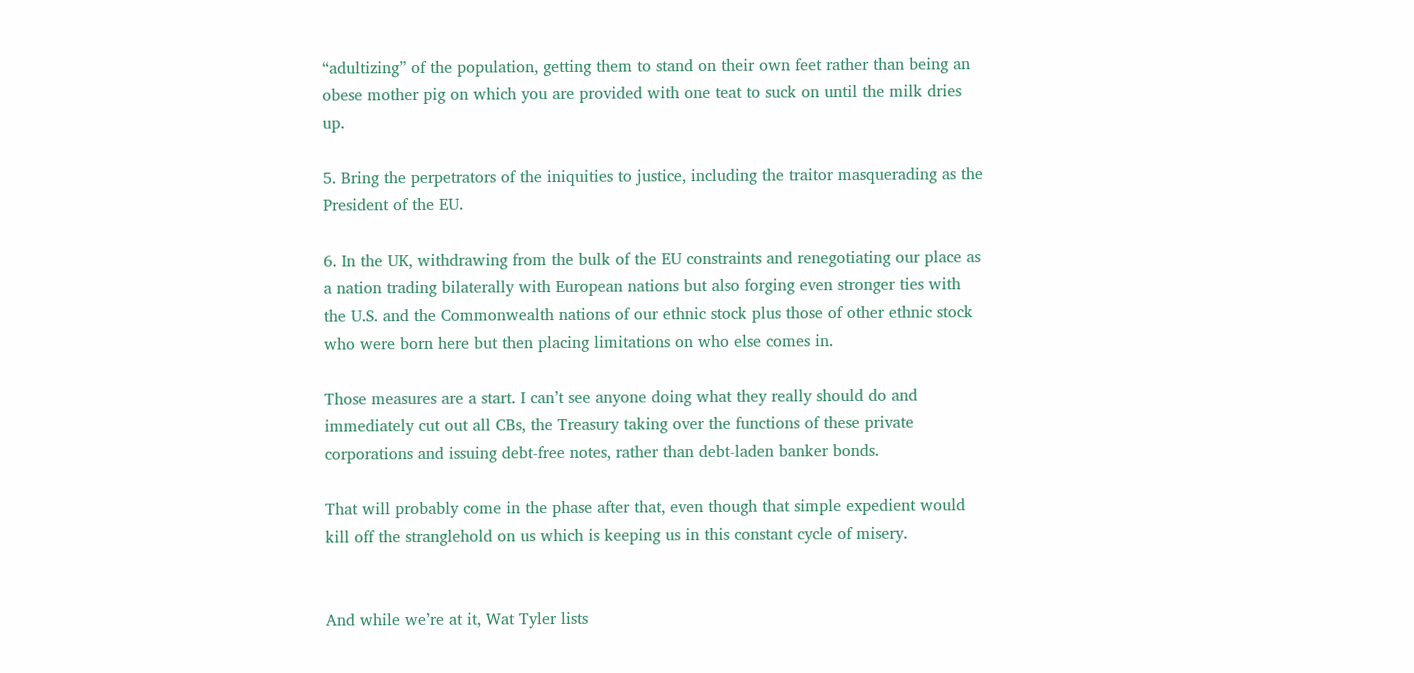“adultizing” of the population, getting them to stand on their own feet rather than being an obese mother pig on which you are provided with one teat to suck on until the milk dries up.

5. Bring the perpetrators of the iniquities to justice, including the traitor masquerading as the President of the EU.

6. In the UK, withdrawing from the bulk of the EU constraints and renegotiating our place as a nation trading bilaterally with European nations but also forging even stronger ties with the U.S. and the Commonwealth nations of our ethnic stock plus those of other ethnic stock who were born here but then placing limitations on who else comes in.

Those measures are a start. I can’t see anyone doing what they really should do and immediately cut out all CBs, the Treasury taking over the functions of these private corporations and issuing debt-free notes, rather than debt-laden banker bonds.

That will probably come in the phase after that, even though that simple expedient would kill off the stranglehold on us which is keeping us in this constant cycle of misery.


And while we’re at it, Wat Tyler lists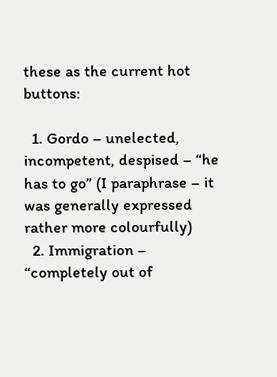these as the current hot buttons:

  1. Gordo – unelected, incompetent, despised – “he has to go” (I paraphrase – it was generally expressed rather more colourfully)
  2. Immigration – “completely out of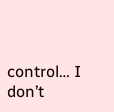control… I don’t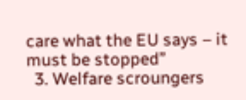care what the EU says – it must be stopped”
  3. Welfare scroungers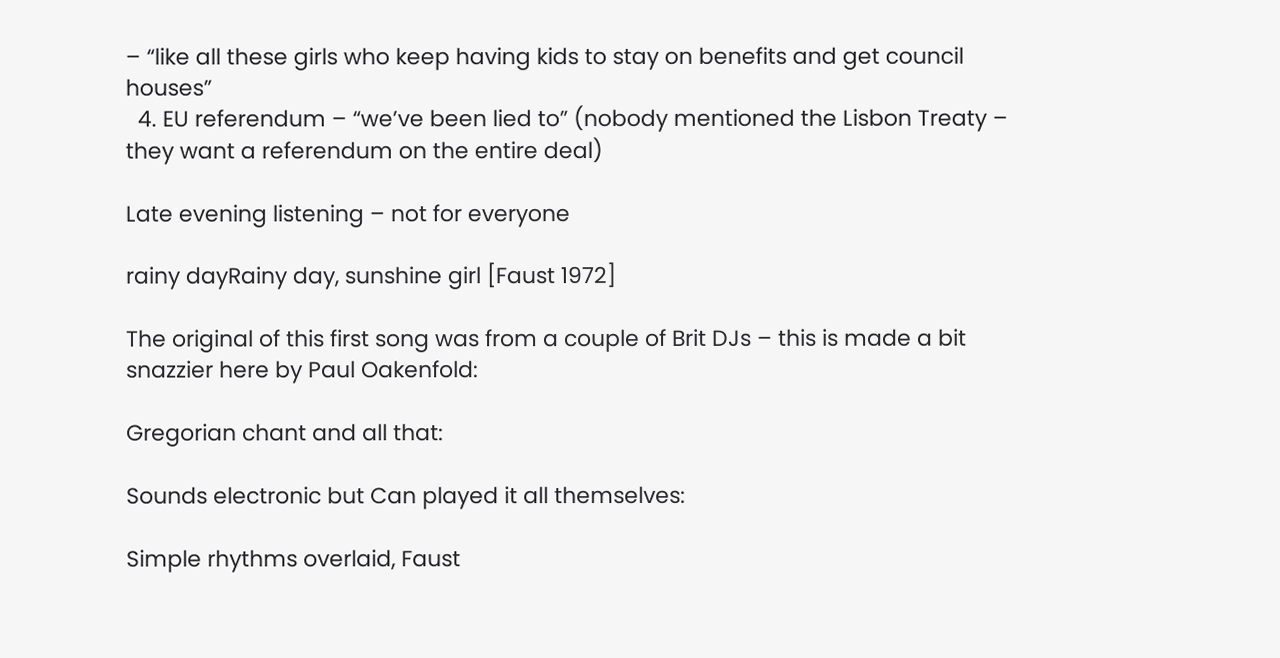– “like all these girls who keep having kids to stay on benefits and get council houses”
  4. EU referendum – “we’ve been lied to” (nobody mentioned the Lisbon Treaty – they want a referendum on the entire deal)

Late evening listening – not for everyone

rainy dayRainy day, sunshine girl [Faust 1972]

The original of this first song was from a couple of Brit DJs – this is made a bit snazzier here by Paul Oakenfold:

Gregorian chant and all that:

Sounds electronic but Can played it all themselves:

Simple rhythms overlaid, Faust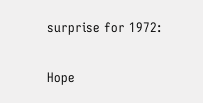surprise for 1972:

Hope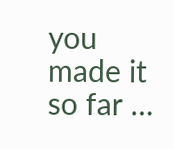you made it so far …